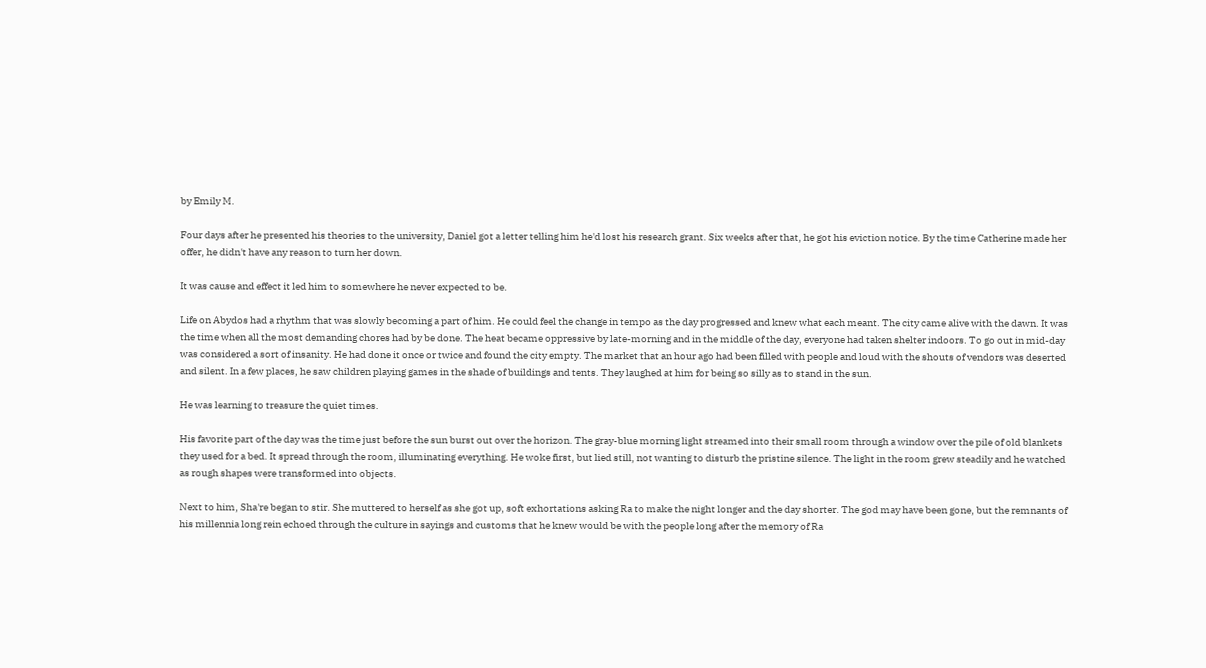by Emily M.

Four days after he presented his theories to the university, Daniel got a letter telling him he'd lost his research grant. Six weeks after that, he got his eviction notice. By the time Catherine made her offer, he didn't have any reason to turn her down.

It was cause and effect it led him to somewhere he never expected to be.

Life on Abydos had a rhythm that was slowly becoming a part of him. He could feel the change in tempo as the day progressed and knew what each meant. The city came alive with the dawn. It was the time when all the most demanding chores had by be done. The heat became oppressive by late-morning and in the middle of the day, everyone had taken shelter indoors. To go out in mid-day was considered a sort of insanity. He had done it once or twice and found the city empty. The market that an hour ago had been filled with people and loud with the shouts of vendors was deserted and silent. In a few places, he saw children playing games in the shade of buildings and tents. They laughed at him for being so silly as to stand in the sun.

He was learning to treasure the quiet times.

His favorite part of the day was the time just before the sun burst out over the horizon. The gray-blue morning light streamed into their small room through a window over the pile of old blankets they used for a bed. It spread through the room, illuminating everything. He woke first, but lied still, not wanting to disturb the pristine silence. The light in the room grew steadily and he watched as rough shapes were transformed into objects.

Next to him, Sha're began to stir. She muttered to herself as she got up, soft exhortations asking Ra to make the night longer and the day shorter. The god may have been gone, but the remnants of his millennia long rein echoed through the culture in sayings and customs that he knew would be with the people long after the memory of Ra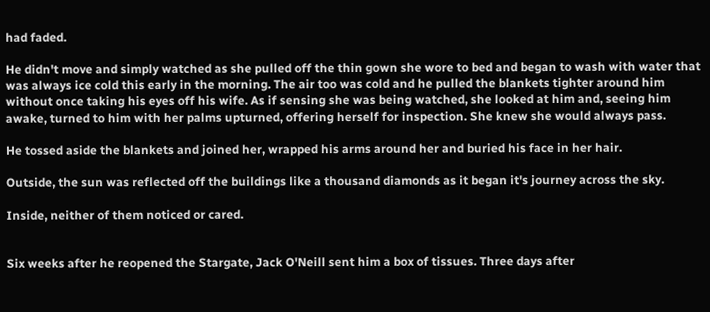had faded.

He didn't move and simply watched as she pulled off the thin gown she wore to bed and began to wash with water that was always ice cold this early in the morning. The air too was cold and he pulled the blankets tighter around him without once taking his eyes off his wife. As if sensing she was being watched, she looked at him and, seeing him awake, turned to him with her palms upturned, offering herself for inspection. She knew she would always pass.

He tossed aside the blankets and joined her, wrapped his arms around her and buried his face in her hair.

Outside, the sun was reflected off the buildings like a thousand diamonds as it began it's journey across the sky.

Inside, neither of them noticed or cared.


Six weeks after he reopened the Stargate, Jack O'Neill sent him a box of tissues. Three days after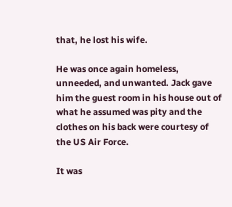that, he lost his wife.

He was once again homeless, unneeded, and unwanted. Jack gave him the guest room in his house out of what he assumed was pity and the clothes on his back were courtesy of the US Air Force.

It was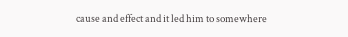cause and effect and it led him to somewhere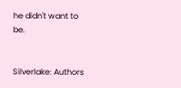he didn't want to be.


Silverlake: Authors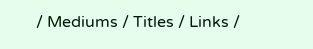/ Mediums / Titles / Links /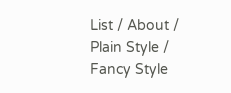List / About / Plain Style / Fancy Style